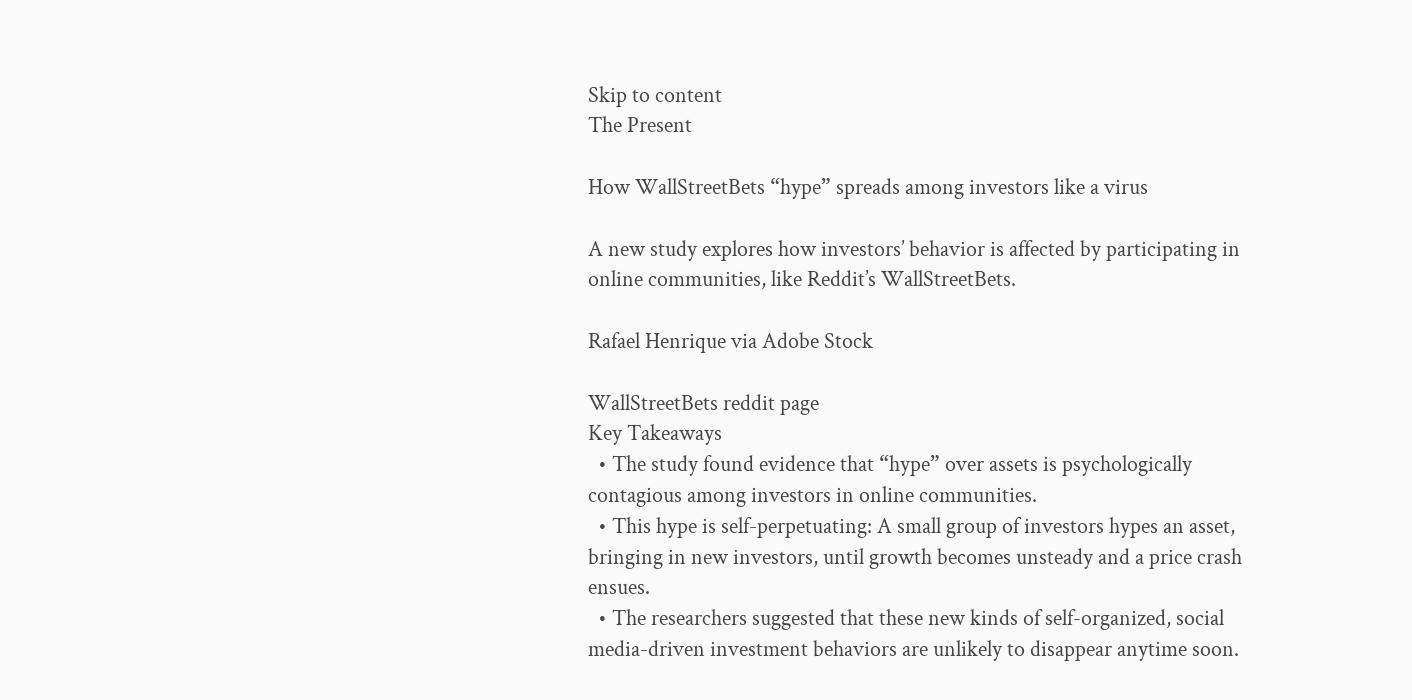Skip to content
The Present

How WallStreetBets “hype” spreads among investors like a virus

A new study explores how investors’ behavior is affected by participating in online communities, like Reddit’s WallStreetBets.

Rafael Henrique via Adobe Stock

WallStreetBets reddit page
Key Takeaways
  • The study found evidence that “hype” over assets is psychologically contagious among investors in online communities.
  • This hype is self-perpetuating: A small group of investors hypes an asset, bringing in new investors, until growth becomes unsteady and a price crash ensues.
  • The researchers suggested that these new kinds of self-organized, social media-driven investment behaviors are unlikely to disappear anytime soon.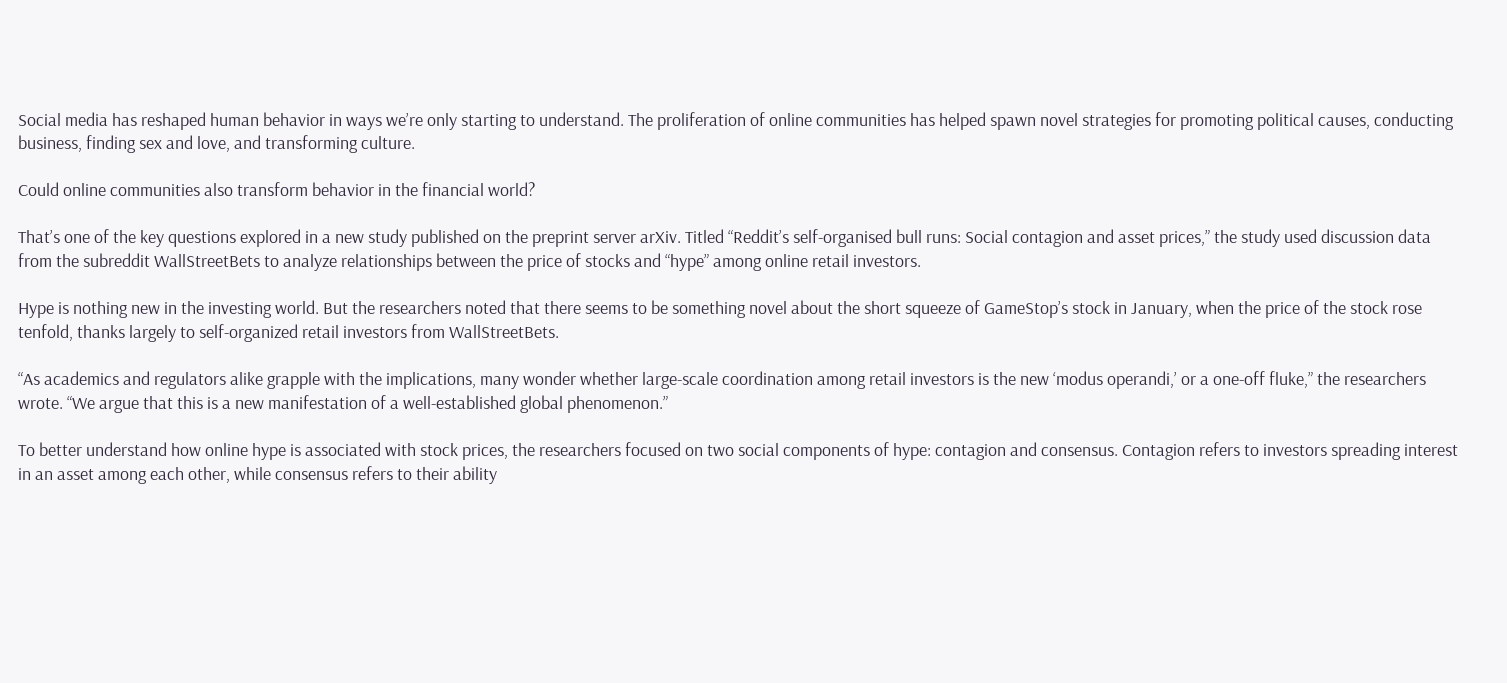Social media has reshaped human behavior in ways we’re only starting to understand. The proliferation of online communities has helped spawn novel strategies for promoting political causes, conducting business, finding sex and love, and transforming culture.

Could online communities also transform behavior in the financial world?

That’s one of the key questions explored in a new study published on the preprint server arXiv. Titled “Reddit’s self-organised bull runs: Social contagion and asset prices,” the study used discussion data from the subreddit WallStreetBets to analyze relationships between the price of stocks and “hype” among online retail investors.

Hype is nothing new in the investing world. But the researchers noted that there seems to be something novel about the short squeeze of GameStop’s stock in January, when the price of the stock rose tenfold, thanks largely to self-organized retail investors from WallStreetBets.

“As academics and regulators alike grapple with the implications, many wonder whether large-scale coordination among retail investors is the new ‘modus operandi,’ or a one-off fluke,” the researchers wrote. “We argue that this is a new manifestation of a well-established global phenomenon.”

To better understand how online hype is associated with stock prices, the researchers focused on two social components of hype: contagion and consensus. Contagion refers to investors spreading interest in an asset among each other, while consensus refers to their ability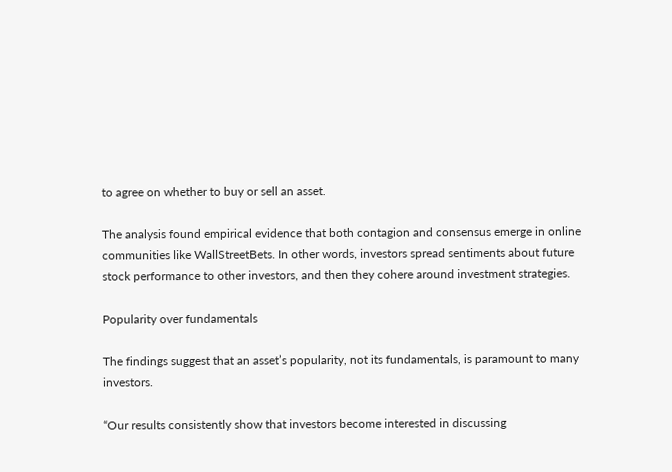to agree on whether to buy or sell an asset.

The analysis found empirical evidence that both contagion and consensus emerge in online communities like WallStreetBets. In other words, investors spread sentiments about future stock performance to other investors, and then they cohere around investment strategies.

Popularity over fundamentals

The findings suggest that an asset’s popularity, not its fundamentals, is paramount to many investors.

“Our results consistently show that investors become interested in discussing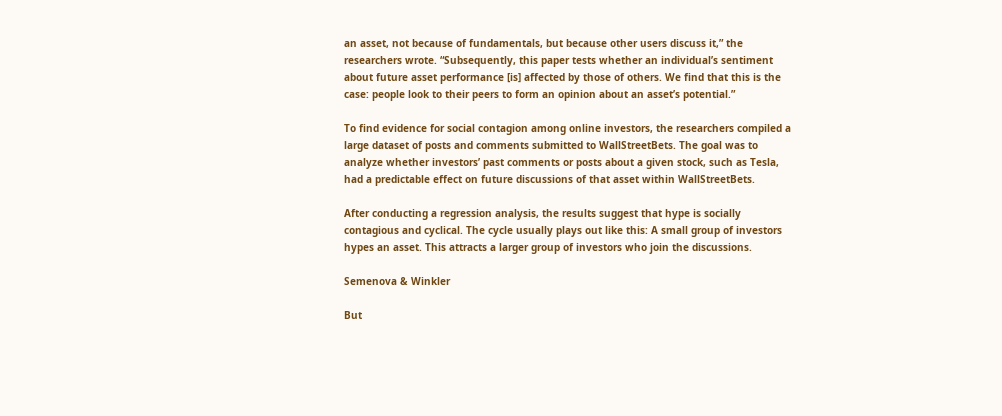an asset, not because of fundamentals, but because other users discuss it,” the researchers wrote. “Subsequently, this paper tests whether an individual’s sentiment about future asset performance [is] affected by those of others. We find that this is the case: people look to their peers to form an opinion about an asset’s potential.”

To find evidence for social contagion among online investors, the researchers compiled a large dataset of posts and comments submitted to WallStreetBets. The goal was to analyze whether investors’ past comments or posts about a given stock, such as Tesla, had a predictable effect on future discussions of that asset within WallStreetBets.

After conducting a regression analysis, the results suggest that hype is socially contagious and cyclical. The cycle usually plays out like this: A small group of investors hypes an asset. This attracts a larger group of investors who join the discussions.

Semenova & Winkler

But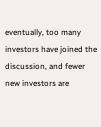eventually, too many investors have joined the discussion, and fewer new investors are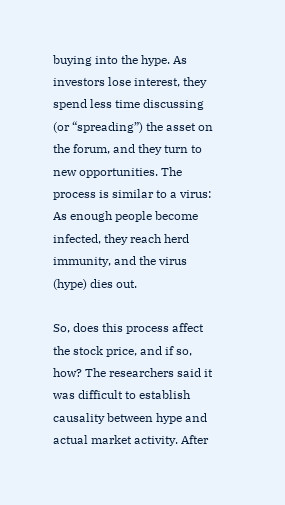buying into the hype. As investors lose interest, they spend less time discussing (or “spreading”) the asset on the forum, and they turn to new opportunities. The process is similar to a virus: As enough people become infected, they reach herd immunity, and the virus (hype) dies out.

So, does this process affect the stock price, and if so, how? The researchers said it was difficult to establish causality between hype and actual market activity. After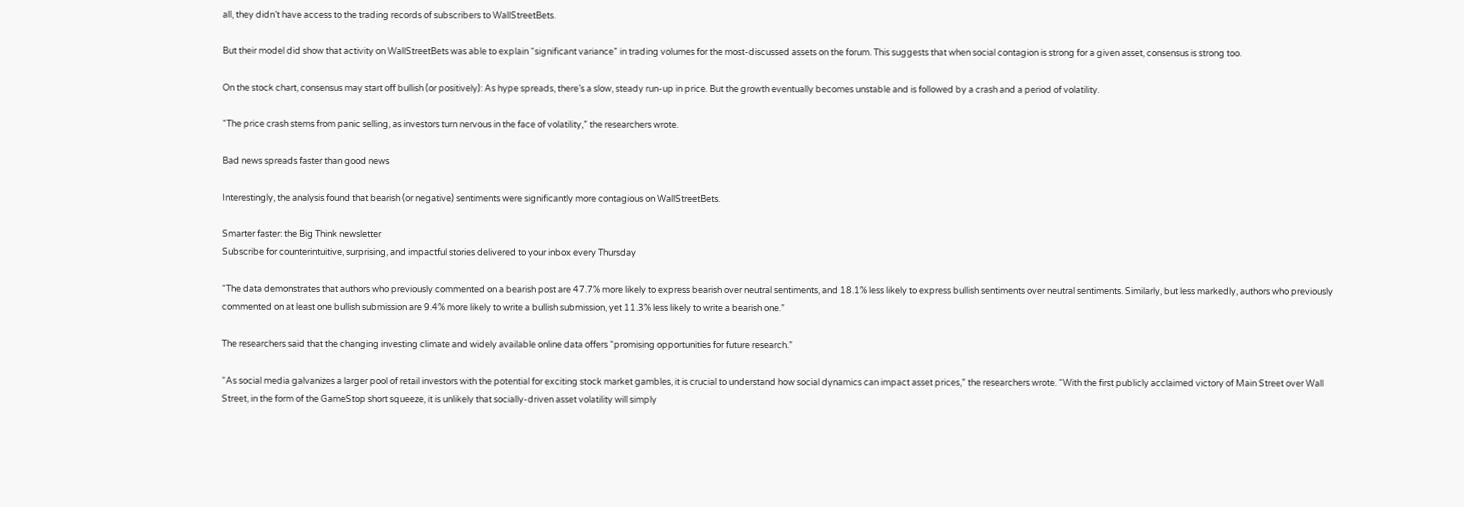all, they didn’t have access to the trading records of subscribers to WallStreetBets.

But their model did show that activity on WallStreetBets was able to explain “significant variance” in trading volumes for the most-discussed assets on the forum. This suggests that when social contagion is strong for a given asset, consensus is strong too.

On the stock chart, consensus may start off bullish (or positively): As hype spreads, there’s a slow, steady run-up in price. But the growth eventually becomes unstable and is followed by a crash and a period of volatility.

“The price crash stems from panic selling, as investors turn nervous in the face of volatility,” the researchers wrote.

Bad news spreads faster than good news

Interestingly, the analysis found that bearish (or negative) sentiments were significantly more contagious on WallStreetBets.

Smarter faster: the Big Think newsletter
Subscribe for counterintuitive, surprising, and impactful stories delivered to your inbox every Thursday

“The data demonstrates that authors who previously commented on a bearish post are 47.7% more likely to express bearish over neutral sentiments, and 18.1% less likely to express bullish sentiments over neutral sentiments. Similarly, but less markedly, authors who previously commented on at least one bullish submission are 9.4% more likely to write a bullish submission, yet 11.3% less likely to write a bearish one.”

The researchers said that the changing investing climate and widely available online data offers “promising opportunities for future research.”

“As social media galvanizes a larger pool of retail investors with the potential for exciting stock market gambles, it is crucial to understand how social dynamics can impact asset prices,” the researchers wrote. “With the first publicly acclaimed victory of Main Street over Wall Street, in the form of the GameStop short squeeze, it is unlikely that socially-driven asset volatility will simply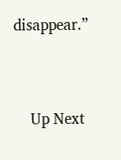disappear.”


    Up Next